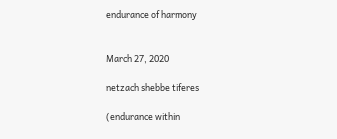endurance of harmony


March 27, 2020

netzach shebbe tiferes

(endurance within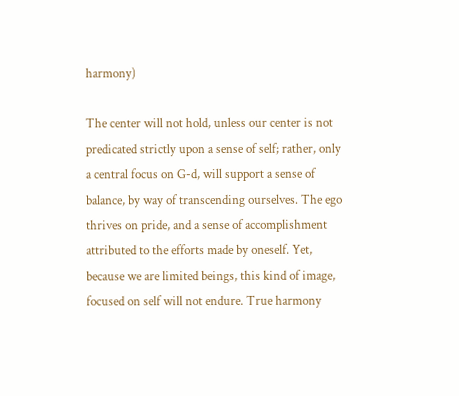harmony)

The center will not hold, unless our center is not predicated strictly upon a sense of self; rather, only a central focus on G-d, will support a sense of balance, by way of transcending ourselves. The ego thrives on pride, and a sense of accomplishment attributed to the efforts made by oneself. Yet, because we are limited beings, this kind of image, focused on self will not endure. True harmony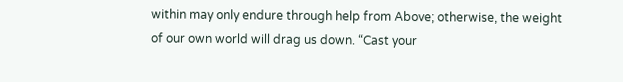within may only endure through help from Above; otherwise, the weight of our own world will drag us down. “Cast your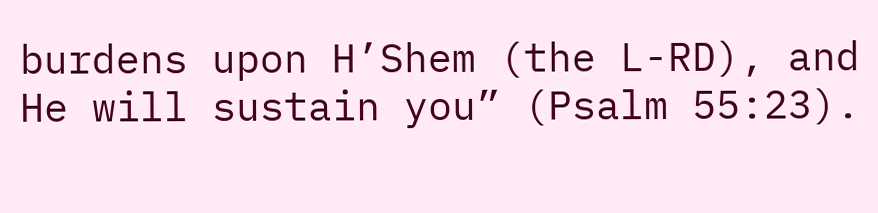burdens upon H’Shem (the L-RD), and He will sustain you” (Psalm 55:23).